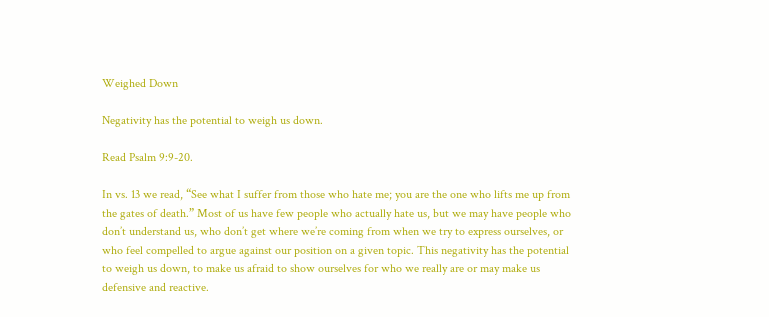Weighed Down

Negativity has the potential to weigh us down.

Read Psalm 9:9-20.

In vs. 13 we read, “See what I suffer from those who hate me; you are the one who lifts me up from the gates of death.” Most of us have few people who actually hate us, but we may have people who don’t understand us, who don’t get where we’re coming from when we try to express ourselves, or who feel compelled to argue against our position on a given topic. This negativity has the potential to weigh us down, to make us afraid to show ourselves for who we really are or may make us defensive and reactive.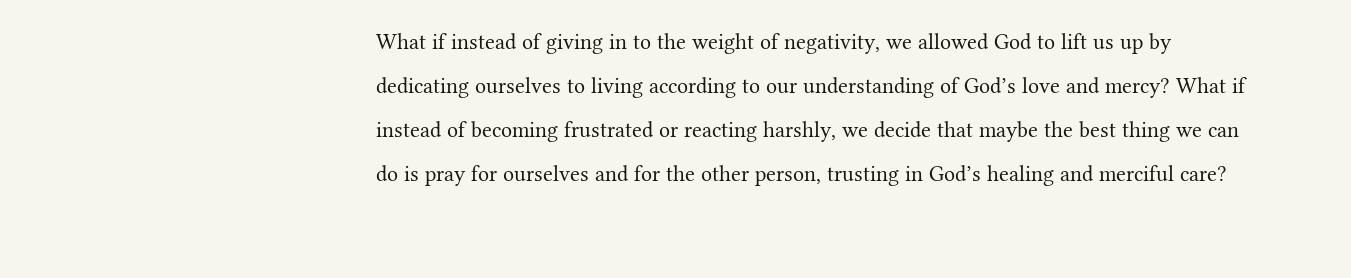What if instead of giving in to the weight of negativity, we allowed God to lift us up by dedicating ourselves to living according to our understanding of God’s love and mercy? What if instead of becoming frustrated or reacting harshly, we decide that maybe the best thing we can do is pray for ourselves and for the other person, trusting in God’s healing and merciful care?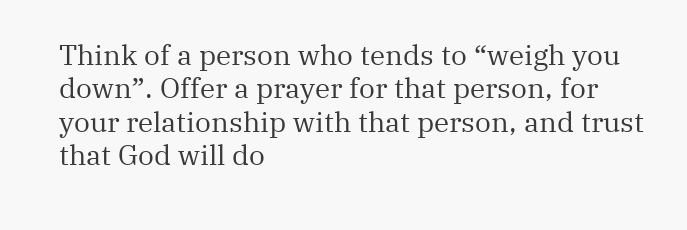Think of a person who tends to “weigh you down”. Offer a prayer for that person, for your relationship with that person, and trust that God will do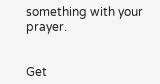something with your prayer.


Get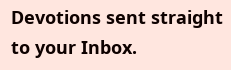Devotions sent straight to your Inbox.